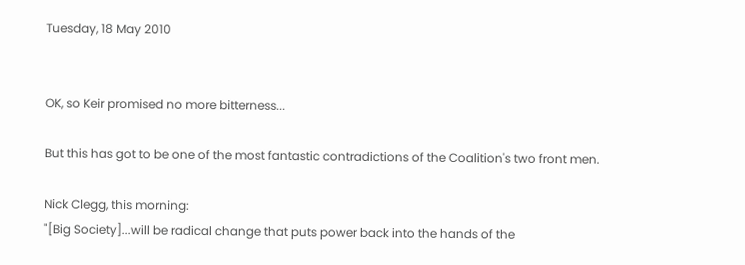Tuesday, 18 May 2010


OK, so Keir promised no more bitterness...

But this has got to be one of the most fantastic contradictions of the Coalition's two front men.

Nick Clegg, this morning:
"[Big Society]...will be radical change that puts power back into the hands of the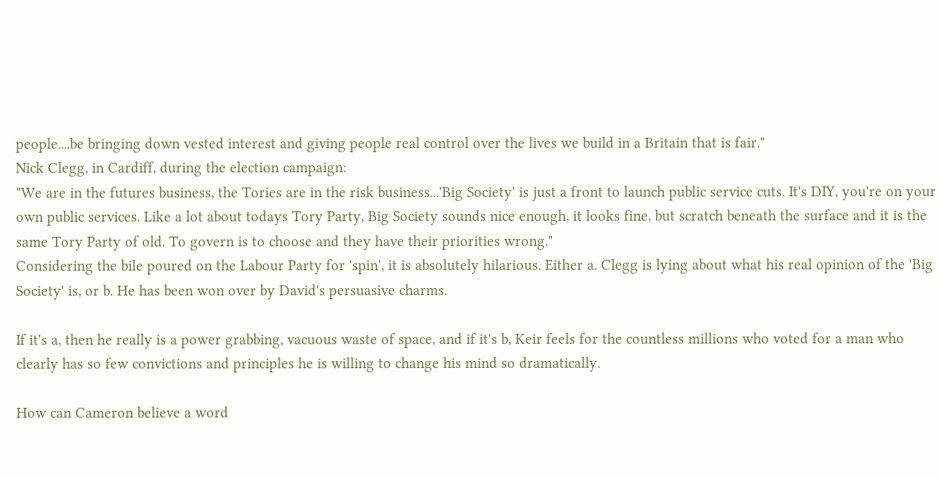people....be bringing down vested interest and giving people real control over the lives we build in a Britain that is fair."
Nick Clegg, in Cardiff, during the election campaign:
"We are in the futures business, the Tories are in the risk business...'Big Society' is just a front to launch public service cuts. It's DIY, you're on your own public services. Like a lot about todays Tory Party, Big Society sounds nice enough, it looks fine, but scratch beneath the surface and it is the same Tory Party of old. To govern is to choose and they have their priorities wrong."
Considering the bile poured on the Labour Party for 'spin', it is absolutely hilarious. Either a. Clegg is lying about what his real opinion of the 'Big Society' is, or b. He has been won over by David's persuasive charms.

If it's a, then he really is a power grabbing, vacuous waste of space, and if it's b, Keir feels for the countless millions who voted for a man who clearly has so few convictions and principles he is willing to change his mind so dramatically.

How can Cameron believe a word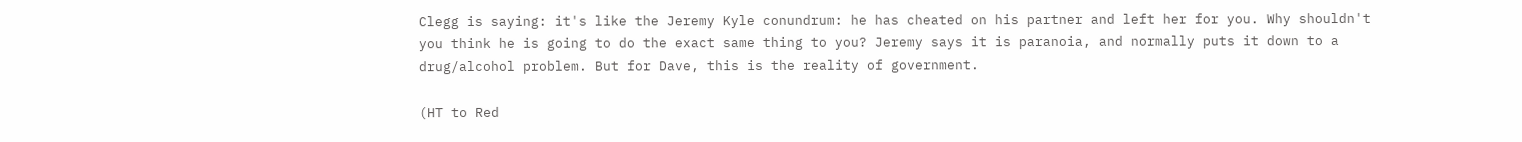Clegg is saying: it's like the Jeremy Kyle conundrum: he has cheated on his partner and left her for you. Why shouldn't you think he is going to do the exact same thing to you? Jeremy says it is paranoia, and normally puts it down to a drug/alcohol problem. But for Dave, this is the reality of government.

(HT to Red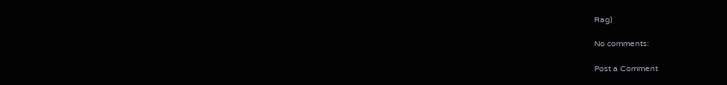Rag)

No comments:

Post a Comment